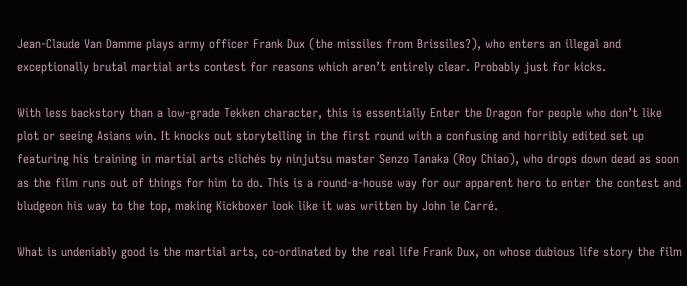Jean-Claude Van Damme plays army officer Frank Dux (the missiles from Brissiles?), who enters an illegal and exceptionally brutal martial arts contest for reasons which aren’t entirely clear. Probably just for kicks.

With less backstory than a low-grade Tekken character, this is essentially Enter the Dragon for people who don’t like plot or seeing Asians win. It knocks out storytelling in the first round with a confusing and horribly edited set up featuring his training in martial arts clichés by ninjutsu master Senzo Tanaka (Roy Chiao), who drops down dead as soon as the film runs out of things for him to do. This is a round-a-house way for our apparent hero to enter the contest and bludgeon his way to the top, making Kickboxer look like it was written by John le Carré.

What is undeniably good is the martial arts, co-ordinated by the real life Frank Dux, on whose dubious life story the film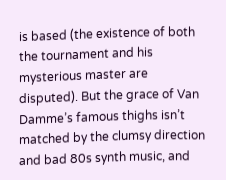is based (the existence of both the tournament and his mysterious master are disputed). But the grace of Van Damme’s famous thighs isn’t matched by the clumsy direction and bad 80s synth music, and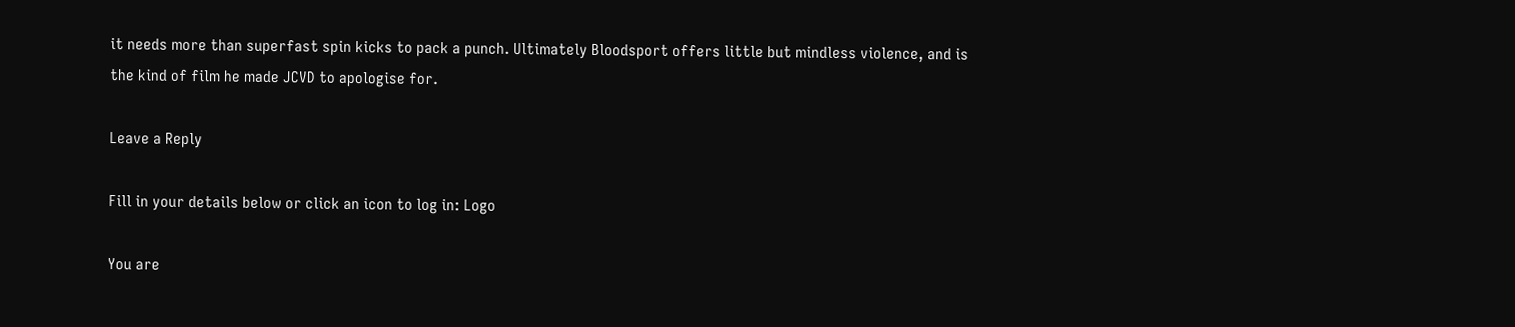it needs more than superfast spin kicks to pack a punch. Ultimately Bloodsport offers little but mindless violence, and is the kind of film he made JCVD to apologise for.

Leave a Reply

Fill in your details below or click an icon to log in: Logo

You are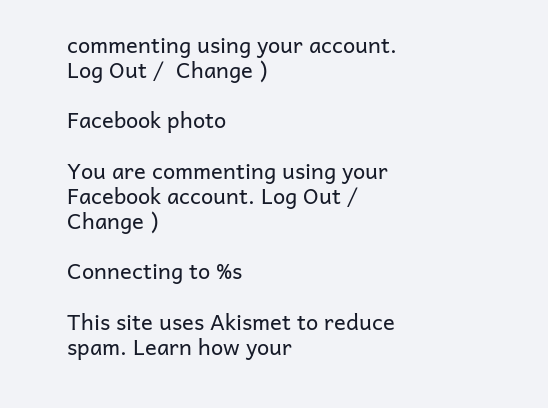commenting using your account. Log Out /  Change )

Facebook photo

You are commenting using your Facebook account. Log Out /  Change )

Connecting to %s

This site uses Akismet to reduce spam. Learn how your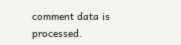comment data is processed.